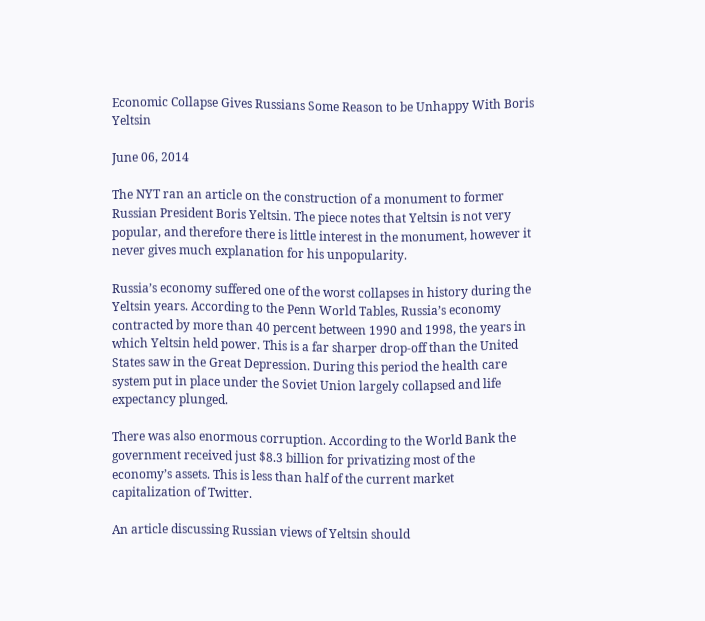Economic Collapse Gives Russians Some Reason to be Unhappy With Boris Yeltsin

June 06, 2014

The NYT ran an article on the construction of a monument to former Russian President Boris Yeltsin. The piece notes that Yeltsin is not very popular, and therefore there is little interest in the monument, however it never gives much explanation for his unpopularity.

Russia’s economy suffered one of the worst collapses in history during the Yeltsin years. According to the Penn World Tables, Russia’s economy contracted by more than 40 percent between 1990 and 1998, the years in which Yeltsin held power. This is a far sharper drop-off than the United States saw in the Great Depression. During this period the health care system put in place under the Soviet Union largely collapsed and life expectancy plunged.

There was also enormous corruption. According to the World Bank the government received just $8.3 billion for privatizing most of the economy’s assets. This is less than half of the current market capitalization of Twitter.

An article discussing Russian views of Yeltsin should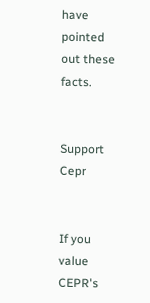have pointed out these facts.


Support Cepr


If you value CEPR's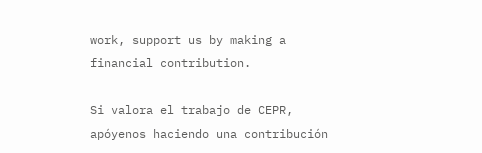work, support us by making a financial contribution.

Si valora el trabajo de CEPR, apóyenos haciendo una contribución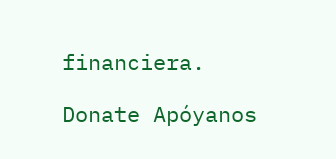financiera.

Donate Apóyanos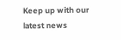Keep up with our latest news